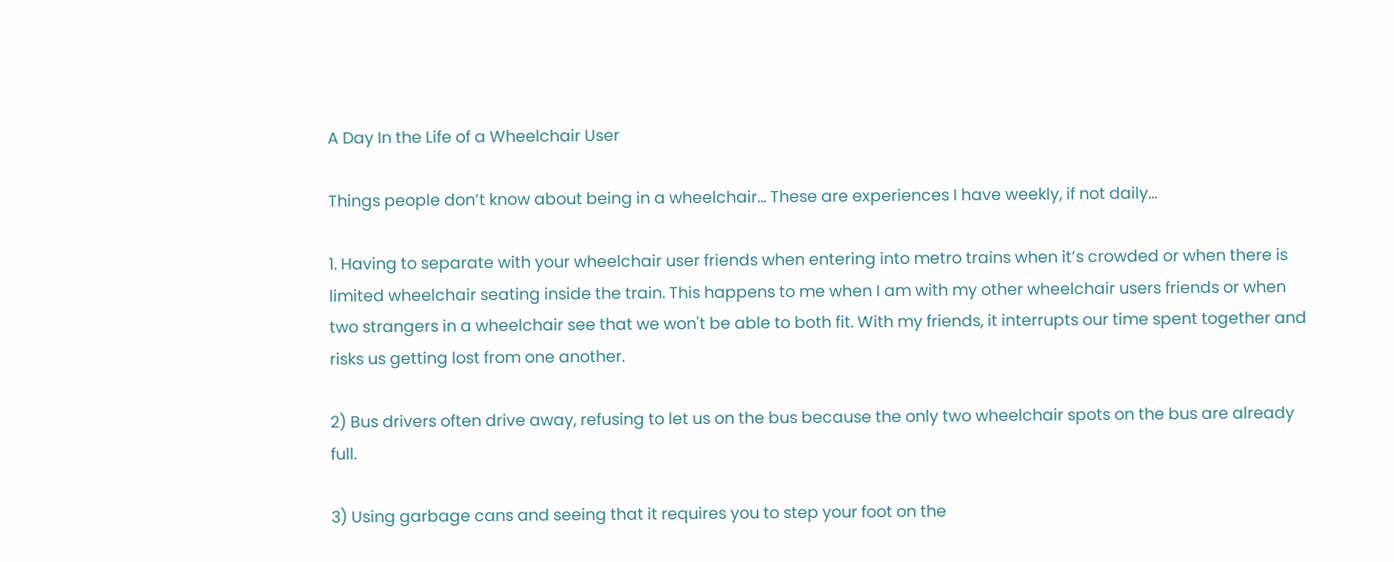A Day In the Life of a Wheelchair User

Things people don’t know about being in a wheelchair... These are experiences I have weekly, if not daily...

1. Having to separate with your wheelchair user friends when entering into metro trains when it’s crowded or when there is limited wheelchair seating inside the train. This happens to me when I am with my other wheelchair users friends or when two strangers in a wheelchair see that we won't be able to both fit. With my friends, it interrupts our time spent together and risks us getting lost from one another.

2) Bus drivers often drive away, refusing to let us on the bus because the only two wheelchair spots on the bus are already full.

3) Using garbage cans and seeing that it requires you to step your foot on the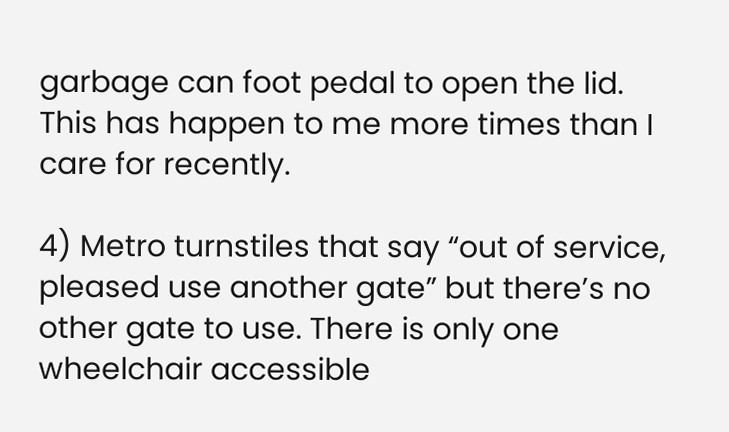garbage can foot pedal to open the lid. This has happen to me more times than I care for recently.

4) Metro turnstiles that say “out of service, pleased use another gate” but there’s no other gate to use. There is only one wheelchair accessible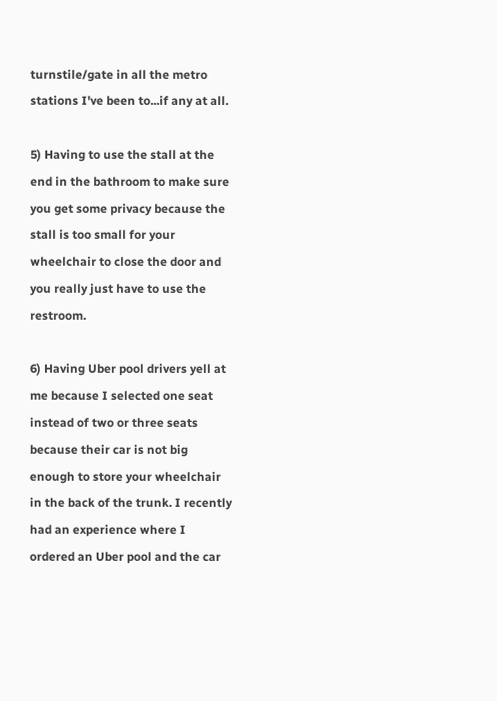turnstile/gate in all the metro stations I've been to...if any at all.

5) Having to use the stall at the end in the bathroom to make sure you get some privacy because the stall is too small for your wheelchair to close the door and you really just have to use the restroom.

6) Having Uber pool drivers yell at me because I selected one seat instead of two or three seats because their car is not big enough to store your wheelchair in the back of the trunk. I recently had an experience where I ordered an Uber pool and the car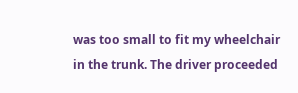was too small to fit my wheelchair in the trunk. The driver proceeded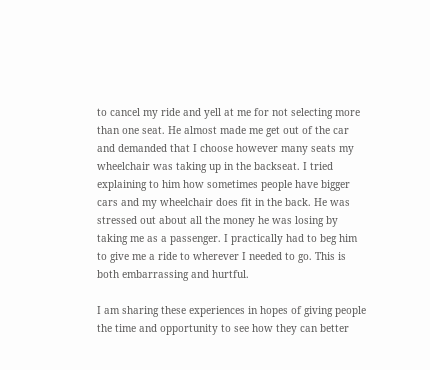to cancel my ride and yell at me for not selecting more than one seat. He almost made me get out of the car and demanded that I choose however many seats my wheelchair was taking up in the backseat. I tried explaining to him how sometimes people have bigger cars and my wheelchair does fit in the back. He was stressed out about all the money he was losing by taking me as a passenger. I practically had to beg him to give me a ride to wherever I needed to go. This is both embarrassing and hurtful.

I am sharing these experiences in hopes of giving people the time and opportunity to see how they can better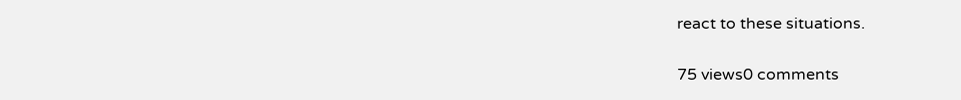react to these situations.

75 views0 comments